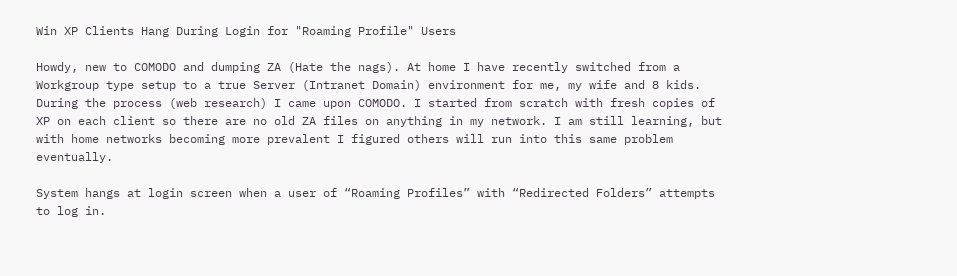Win XP Clients Hang During Login for "Roaming Profile" Users

Howdy, new to COMODO and dumping ZA (Hate the nags). At home I have recently switched from a Workgroup type setup to a true Server (Intranet Domain) environment for me, my wife and 8 kids. During the process (web research) I came upon COMODO. I started from scratch with fresh copies of XP on each client so there are no old ZA files on anything in my network. I am still learning, but with home networks becoming more prevalent I figured others will run into this same problem eventually.

System hangs at login screen when a user of “Roaming Profiles” with “Redirected Folders” attempts to log in.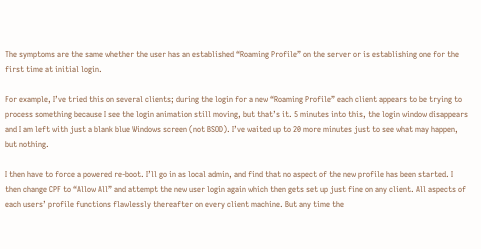The symptoms are the same whether the user has an established “Roaming Profile” on the server or is establishing one for the first time at initial login.

For example, I’ve tried this on several clients; during the login for a new “Roaming Profile” each client appears to be trying to process something because I see the login animation still moving, but that’s it. 5 minutes into this, the login window disappears and I am left with just a blank blue Windows screen (not BSOD). I’ve waited up to 20 more minutes just to see what may happen, but nothing.

I then have to force a powered re-boot. I’ll go in as local admin, and find that no aspect of the new profile has been started. I then change CPF to “Allow All” and attempt the new user login again which then gets set up just fine on any client. All aspects of each users’ profile functions flawlessly thereafter on every client machine. But any time the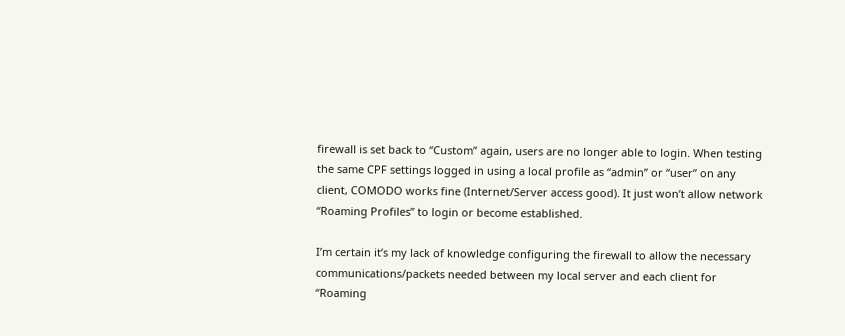firewall is set back to “Custom” again, users are no longer able to login. When testing the same CPF settings logged in using a local profile as “admin” or “user” on any client, COMODO works fine (Internet/Server access good). It just won’t allow network “Roaming Profiles” to login or become established.

I’m certain it’s my lack of knowledge configuring the firewall to allow the necessary communications/packets needed between my local server and each client for “Roaming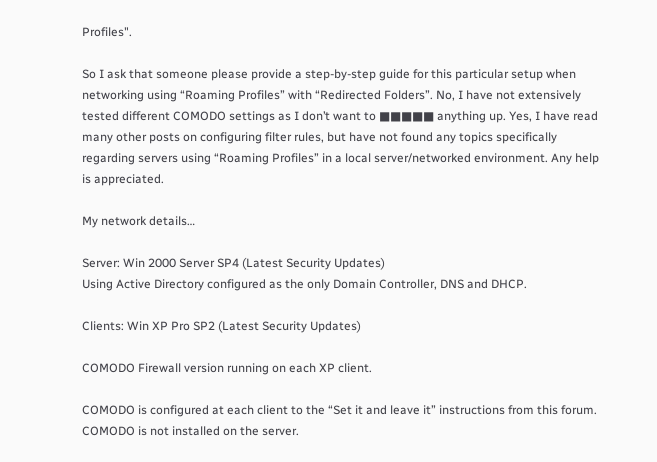Profiles".

So I ask that someone please provide a step-by-step guide for this particular setup when networking using “Roaming Profiles” with “Redirected Folders”. No, I have not extensively tested different COMODO settings as I don’t want to ■■■■■ anything up. Yes, I have read many other posts on configuring filter rules, but have not found any topics specifically regarding servers using “Roaming Profiles” in a local server/networked environment. Any help is appreciated.

My network details…

Server: Win 2000 Server SP4 (Latest Security Updates)
Using Active Directory configured as the only Domain Controller, DNS and DHCP.

Clients: Win XP Pro SP2 (Latest Security Updates)

COMODO Firewall version running on each XP client.

COMODO is configured at each client to the “Set it and leave it” instructions from this forum. COMODO is not installed on the server.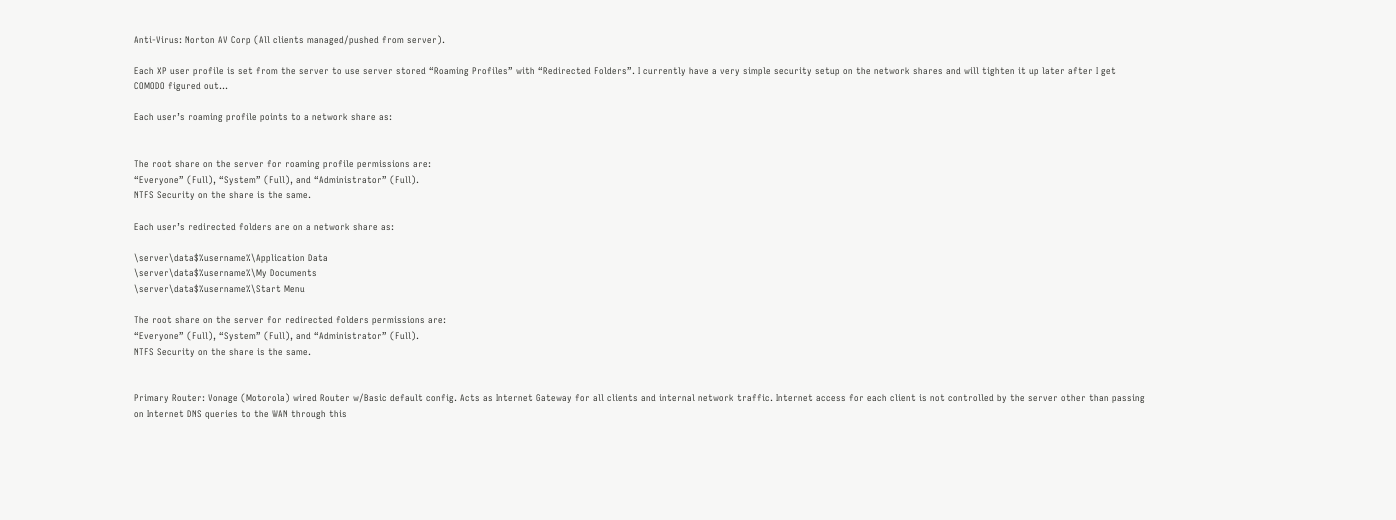Anti-Virus: Norton AV Corp (All clients managed/pushed from server).

Each XP user profile is set from the server to use server stored “Roaming Profiles” with “Redirected Folders”. I currently have a very simple security setup on the network shares and will tighten it up later after I get COMODO figured out…

Each user’s roaming profile points to a network share as:


The root share on the server for roaming profile permissions are:
“Everyone” (Full), “System” (Full), and “Administrator” (Full).
NTFS Security on the share is the same.

Each user’s redirected folders are on a network share as:

\server\data$%username%\Application Data
\server\data$%username%\My Documents
\server\data$%username%\Start Menu

The root share on the server for redirected folders permissions are:
“Everyone” (Full), “System” (Full), and “Administrator” (Full).
NTFS Security on the share is the same.


Primary Router: Vonage (Motorola) wired Router w/Basic default config. Acts as Internet Gateway for all clients and internal network traffic. Internet access for each client is not controlled by the server other than passing on Internet DNS queries to the WAN through this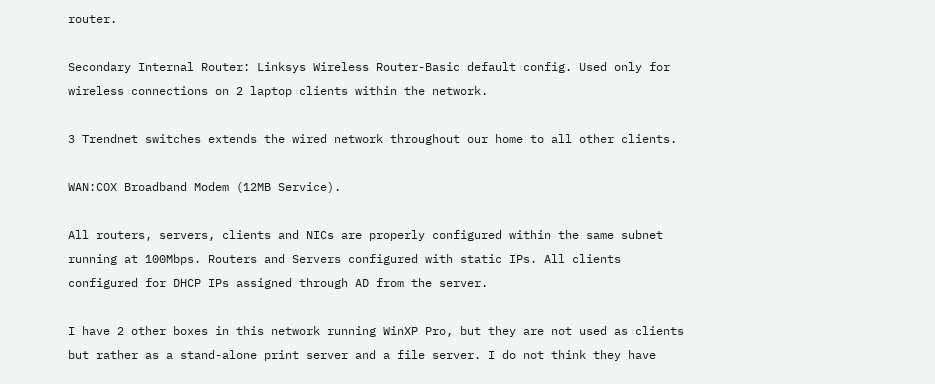router.

Secondary Internal Router: Linksys Wireless Router-Basic default config. Used only for wireless connections on 2 laptop clients within the network.

3 Trendnet switches extends the wired network throughout our home to all other clients.

WAN:COX Broadband Modem (12MB Service).

All routers, servers, clients and NICs are properly configured within the same subnet running at 100Mbps. Routers and Servers configured with static IPs. All clients configured for DHCP IPs assigned through AD from the server.

I have 2 other boxes in this network running WinXP Pro, but they are not used as clients but rather as a stand-alone print server and a file server. I do not think they have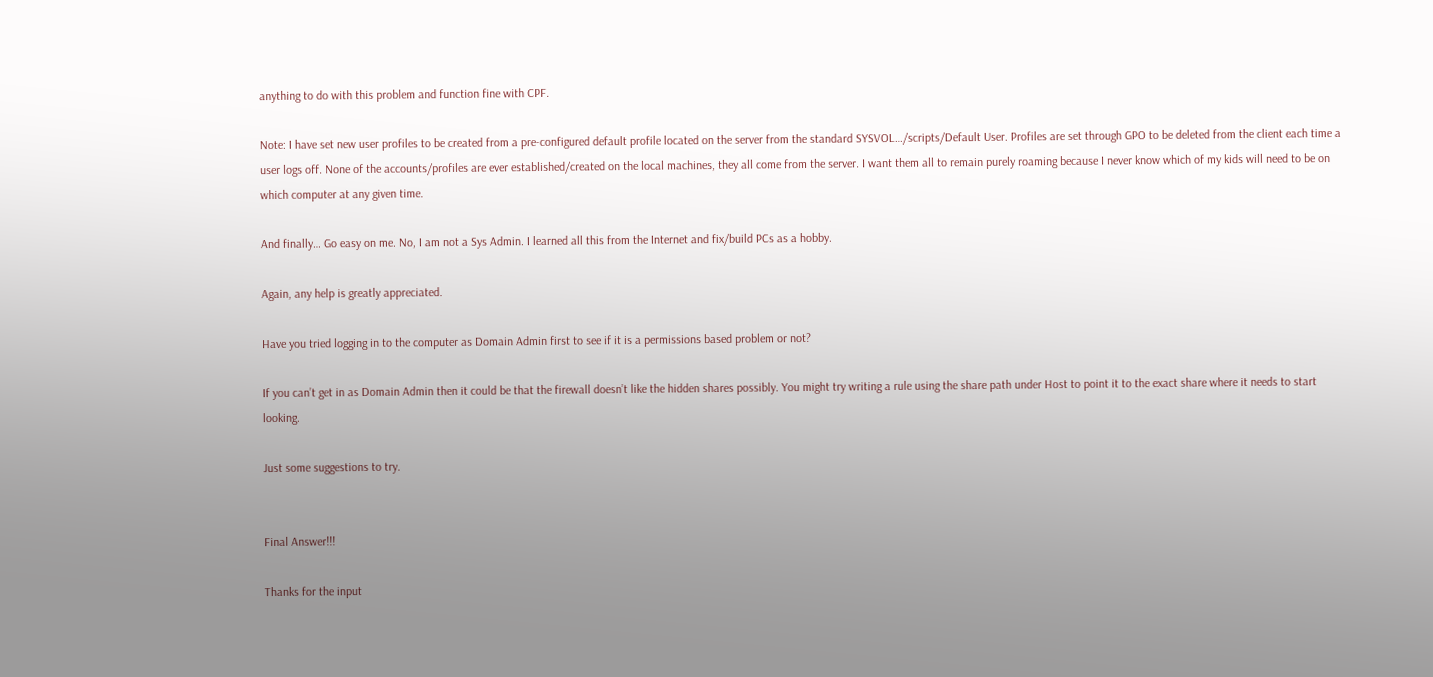anything to do with this problem and function fine with CPF.

Note: I have set new user profiles to be created from a pre-configured default profile located on the server from the standard SYSVOL…/scripts/Default User. Profiles are set through GPO to be deleted from the client each time a user logs off. None of the accounts/profiles are ever established/created on the local machines, they all come from the server. I want them all to remain purely roaming because I never know which of my kids will need to be on which computer at any given time.

And finally… Go easy on me. No, I am not a Sys Admin. I learned all this from the Internet and fix/build PCs as a hobby.

Again, any help is greatly appreciated.

Have you tried logging in to the computer as Domain Admin first to see if it is a permissions based problem or not?

If you can’t get in as Domain Admin then it could be that the firewall doesn’t like the hidden shares possibly. You might try writing a rule using the share path under Host to point it to the exact share where it needs to start looking.

Just some suggestions to try.


Final Answer!!!

Thanks for the input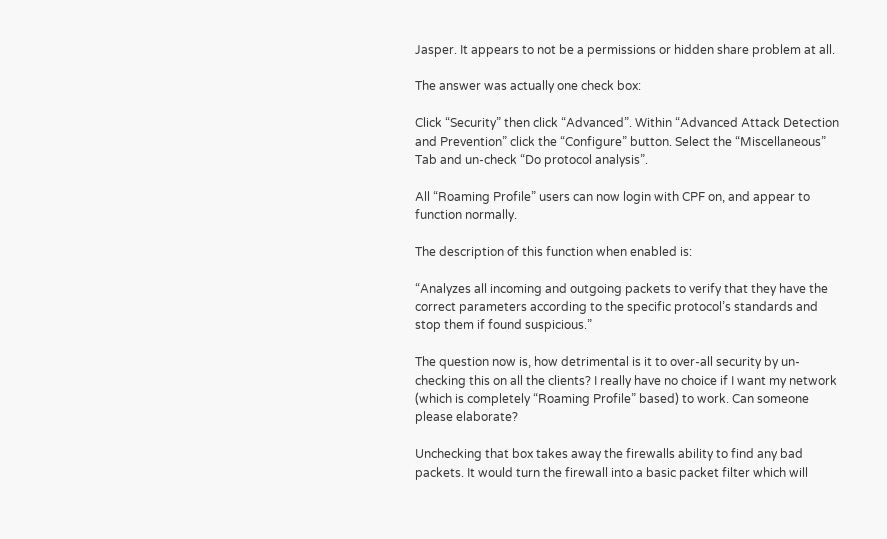Jasper. It appears to not be a permissions or hidden share problem at all.

The answer was actually one check box:

Click “Security” then click “Advanced”. Within “Advanced Attack Detection and Prevention” click the “Configure” button. Select the “Miscellaneous” Tab and un-check “Do protocol analysis”.

All “Roaming Profile” users can now login with CPF on, and appear to function normally.

The description of this function when enabled is:

“Analyzes all incoming and outgoing packets to verify that they have the correct parameters according to the specific protocol’s standards and stop them if found suspicious.”

The question now is, how detrimental is it to over-all security by un-checking this on all the clients? I really have no choice if I want my network (which is completely “Roaming Profile” based) to work. Can someone please elaborate?

Unchecking that box takes away the firewalls ability to find any bad packets. It would turn the firewall into a basic packet filter which will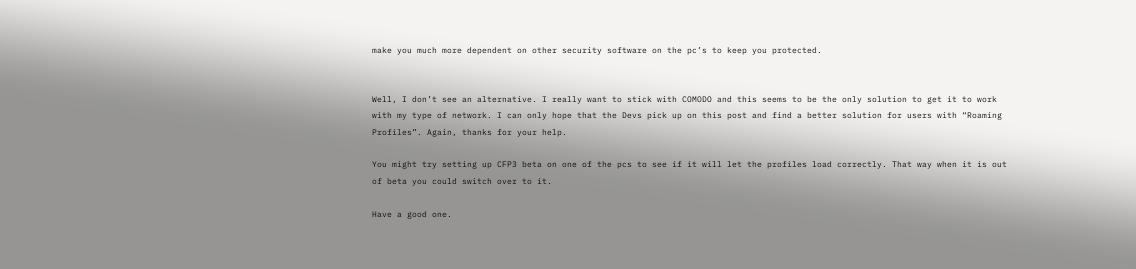make you much more dependent on other security software on the pc’s to keep you protected.


Well, I don’t see an alternative. I really want to stick with COMODO and this seems to be the only solution to get it to work with my type of network. I can only hope that the Devs pick up on this post and find a better solution for users with “Roaming Profiles”. Again, thanks for your help.

You might try setting up CFP3 beta on one of the pcs to see if it will let the profiles load correctly. That way when it is out of beta you could switch over to it.

Have a good one.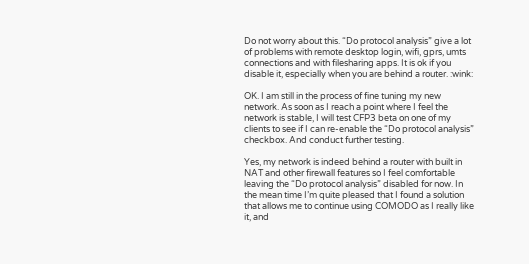Do not worry about this. “Do protocol analysis” give a lot of problems with remote desktop login, wifi, gprs, umts connections and with filesharing apps. It is ok if you disable it, especially when you are behind a router. :wink:

OK. I am still in the process of fine tuning my new network. As soon as I reach a point where I feel the network is stable, I will test CFP3 beta on one of my clients to see if I can re-enable the “Do protocol analysis” checkbox. And conduct further testing.

Yes, my network is indeed behind a router with built in NAT and other firewall features so I feel comfortable leaving the “Do protocol analysis” disabled for now. In the mean time I’m quite pleased that I found a solution that allows me to continue using COMODO as I really like it, and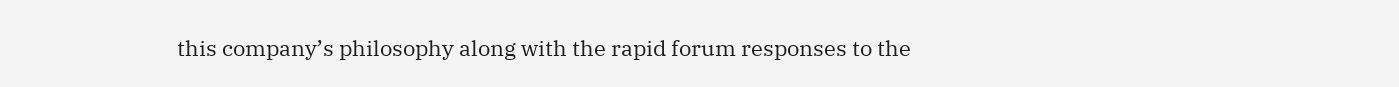this company’s philosophy along with the rapid forum responses to the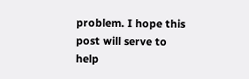problem. I hope this post will serve to help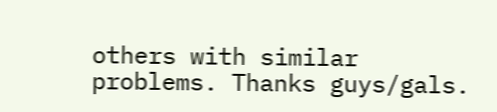others with similar problems. Thanks guys/gals.